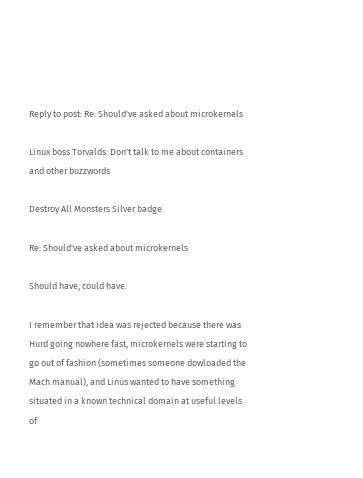Reply to post: Re: Should've asked about microkernels

Linux boss Torvalds: Don't talk to me about containers and other buzzwords

Destroy All Monsters Silver badge

Re: Should've asked about microkernels

Should have, could have.

I remember that idea was rejected because there was Hurd going nowhere fast, microkernels were starting to go out of fashion (sometimes someone dowloaded the Mach manual), and Linus wanted to have something situated in a known technical domain at useful levels of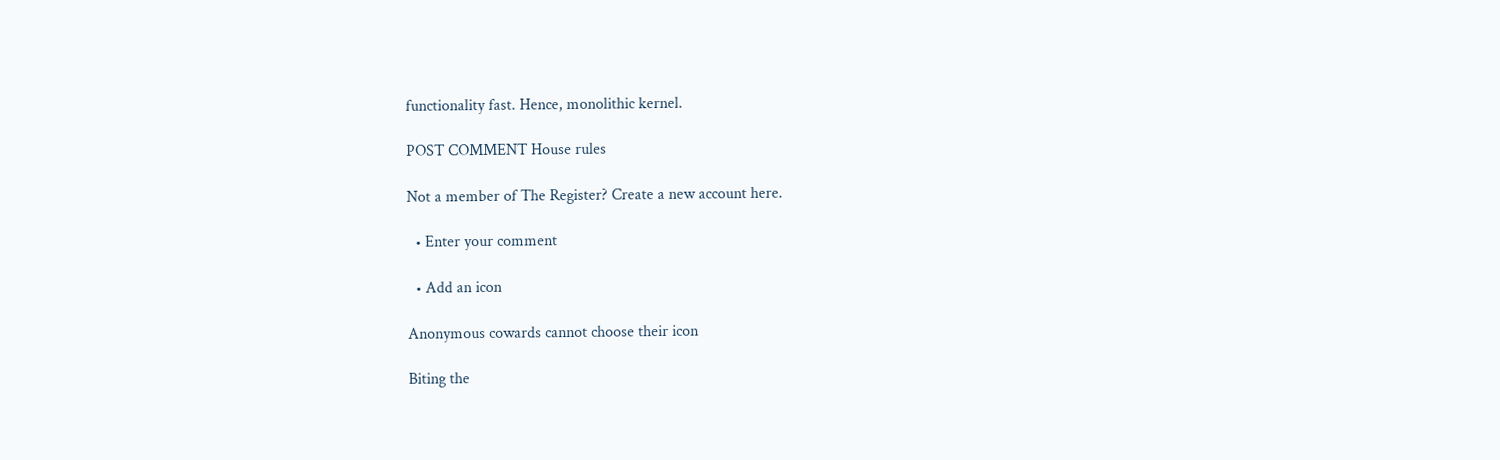functionality fast. Hence, monolithic kernel.

POST COMMENT House rules

Not a member of The Register? Create a new account here.

  • Enter your comment

  • Add an icon

Anonymous cowards cannot choose their icon

Biting the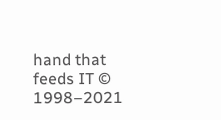hand that feeds IT © 1998–2021